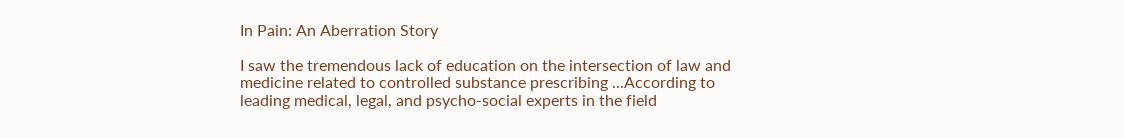In Pain: An Aberration Story

I saw the tremendous lack of education on the intersection of law and medicine related to controlled substance prescribing ...According to leading medical, legal, and psycho-social experts in the field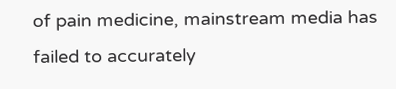of pain medicine, mainstream media has failed to accurately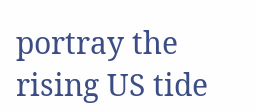portray the rising US tide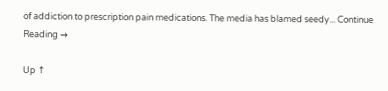of addiction to prescription pain medications. The media has blamed seedy... Continue Reading →

Up ↑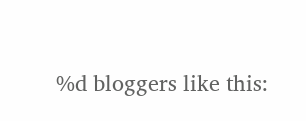%d bloggers like this: